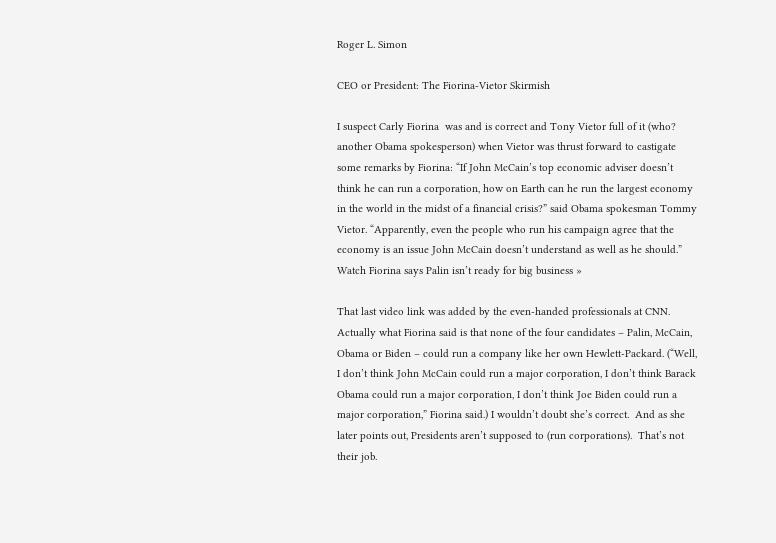Roger L. Simon

CEO or President: The Fiorina-Vietor Skirmish

I suspect Carly Fiorina  was and is correct and Tony Vietor full of it (who? another Obama spokesperson) when Vietor was thrust forward to castigate some remarks by Fiorina: “If John McCain’s top economic adviser doesn’t think he can run a corporation, how on Earth can he run the largest economy in the world in the midst of a financial crisis?” said Obama spokesman Tommy Vietor. “Apparently, even the people who run his campaign agree that the economy is an issue John McCain doesn’t understand as well as he should.” Watch Fiorina says Palin isn’t ready for big business »

That last video link was added by the even-handed professionals at CNN.  Actually what Fiorina said is that none of the four candidates – Palin, McCain, Obama or Biden – could run a company like her own Hewlett-Packard. (“Well, I don’t think John McCain could run a major corporation, I don’t think Barack Obama could run a major corporation, I don’t think Joe Biden could run a major corporation,” Fiorina said.) I wouldn’t doubt she’s correct.  And as she later points out, Presidents aren’t supposed to (run corporations).  That’s not their job.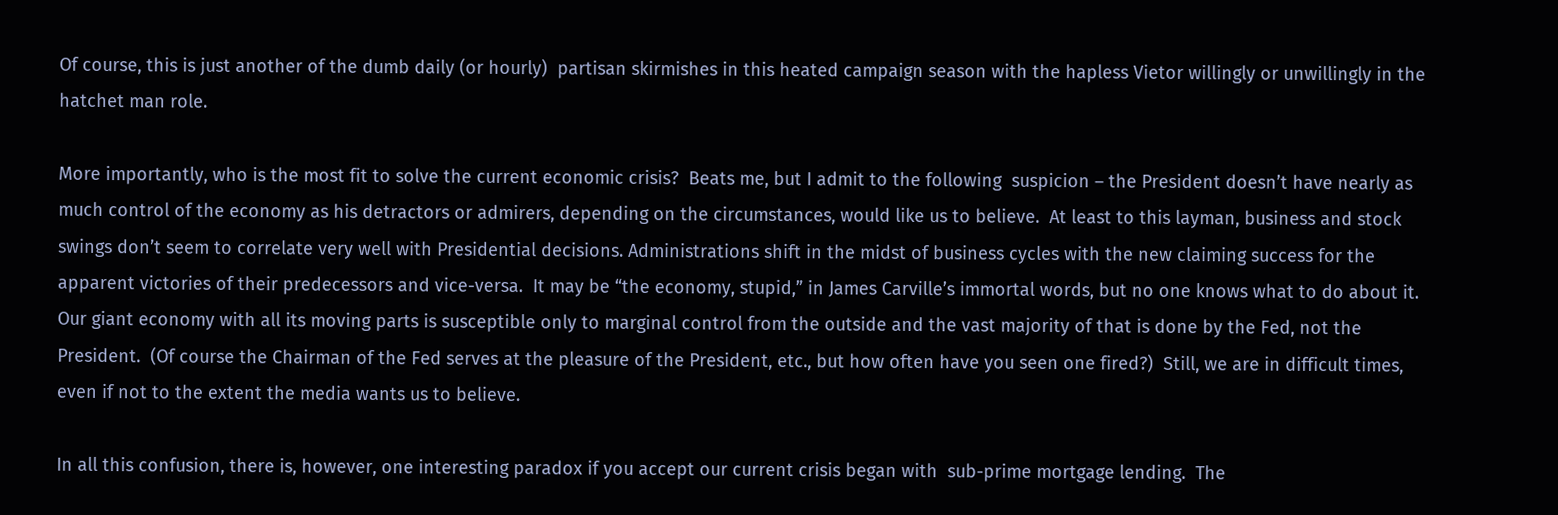Of course, this is just another of the dumb daily (or hourly)  partisan skirmishes in this heated campaign season with the hapless Vietor willingly or unwillingly in the  hatchet man role.

More importantly, who is the most fit to solve the current economic crisis?  Beats me, but I admit to the following  suspicion – the President doesn’t have nearly as much control of the economy as his detractors or admirers, depending on the circumstances, would like us to believe.  At least to this layman, business and stock swings don’t seem to correlate very well with Presidential decisions. Administrations shift in the midst of business cycles with the new claiming success for the apparent victories of their predecessors and vice-versa.  It may be “the economy, stupid,” in James Carville’s immortal words, but no one knows what to do about it. Our giant economy with all its moving parts is susceptible only to marginal control from the outside and the vast majority of that is done by the Fed, not the President.  (Of course the Chairman of the Fed serves at the pleasure of the President, etc., but how often have you seen one fired?)  Still, we are in difficult times, even if not to the extent the media wants us to believe.

In all this confusion, there is, however, one interesting paradox if you accept our current crisis began with  sub-prime mortgage lending.  The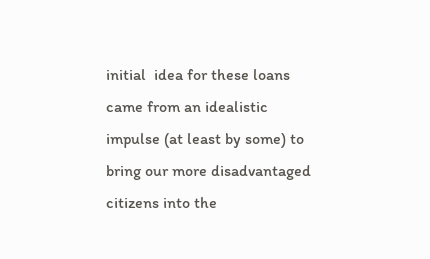initial  idea for these loans came from an idealistic impulse (at least by some) to bring our more disadvantaged citizens into the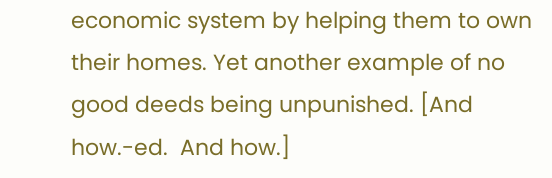economic system by helping them to own their homes. Yet another example of no good deeds being unpunished. [And how.-ed.  And how.]